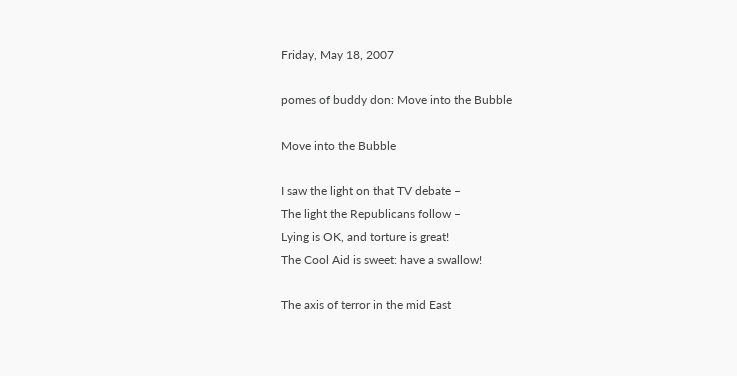Friday, May 18, 2007

pomes of buddy don: Move into the Bubble

Move into the Bubble

I saw the light on that TV debate –
The light the Republicans follow –
Lying is OK, and torture is great!
The Cool Aid is sweet: have a swallow!

The axis of terror in the mid East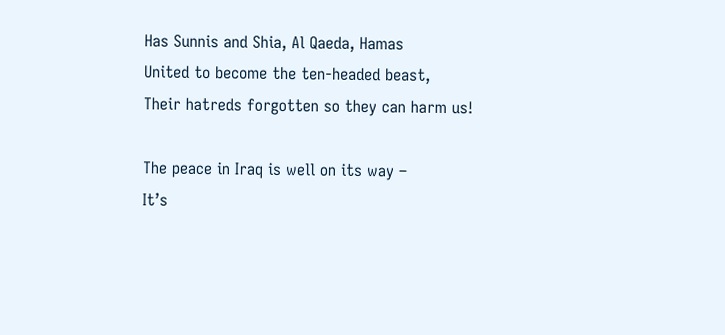Has Sunnis and Shia, Al Qaeda, Hamas
United to become the ten-headed beast,
Their hatreds forgotten so they can harm us!

The peace in Iraq is well on its way –
It’s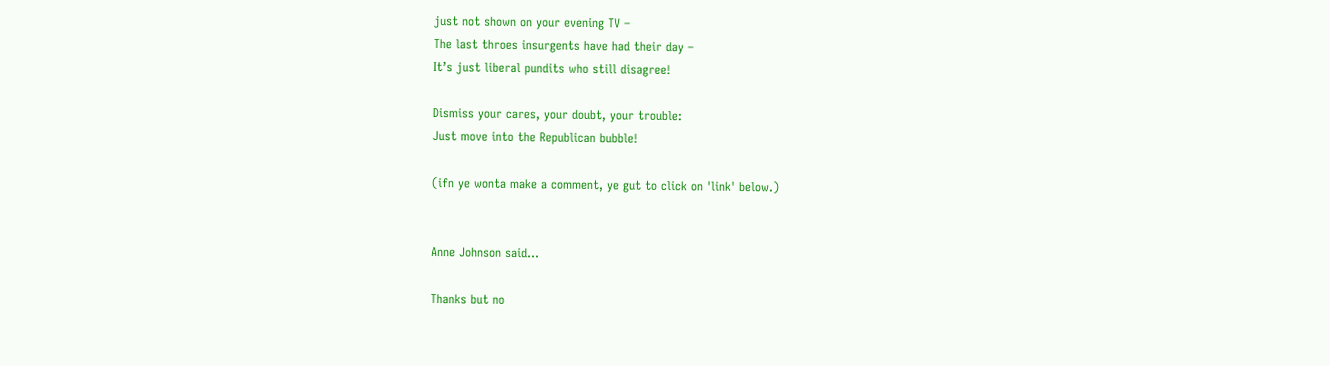just not shown on your evening TV –
The last throes insurgents have had their day –
It’s just liberal pundits who still disagree!

Dismiss your cares, your doubt, your trouble:
Just move into the Republican bubble!

(ifn ye wonta make a comment, ye gut to click on 'link' below.)


Anne Johnson said...

Thanks but no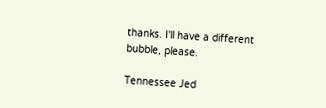thanks. I'll have a different bubble, please.

Tennessee Jed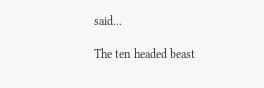said...

The ten headed beast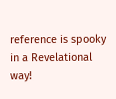reference is spooky in a Revelational way!